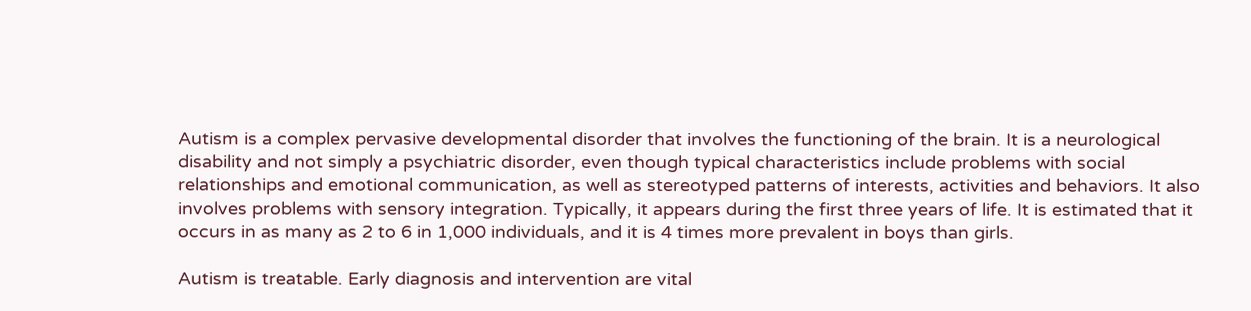Autism is a complex pervasive developmental disorder that involves the functioning of the brain. It is a neurological disability and not simply a psychiatric disorder, even though typical characteristics include problems with social relationships and emotional communication, as well as stereotyped patterns of interests, activities and behaviors. It also involves problems with sensory integration. Typically, it appears during the first three years of life. It is estimated that it occurs in as many as 2 to 6 in 1,000 individuals, and it is 4 times more prevalent in boys than girls.

Autism is treatable. Early diagnosis and intervention are vital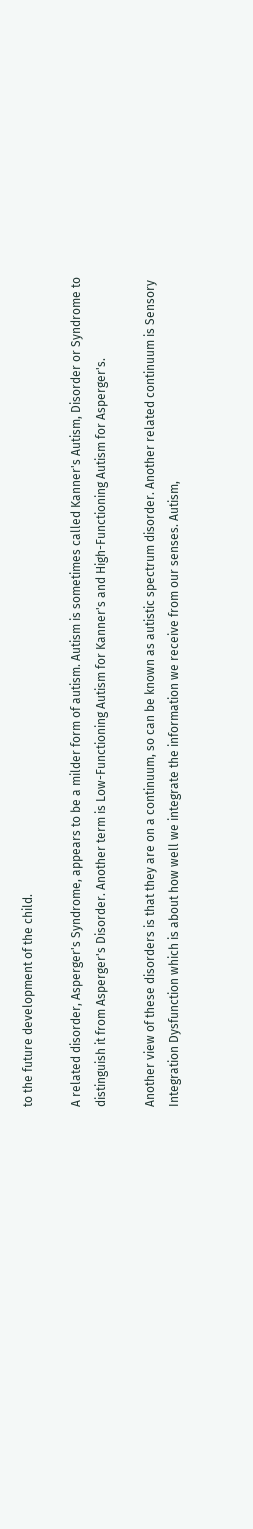to the future development of the child.

A related disorder, Asperger's Syndrome, appears to be a milder form of autism. Autism is sometimes called Kanner's Autism, Disorder or Syndrome to distinguish it from Asperger's Disorder. Another term is Low-Functioning Autism for Kanner's and High-Functioning Autism for Asperger's.

Another view of these disorders is that they are on a continuum, so can be known as autistic spectrum disorder. Another related continuum is Sensory Integration Dysfunction which is about how well we integrate the information we receive from our senses. Autism,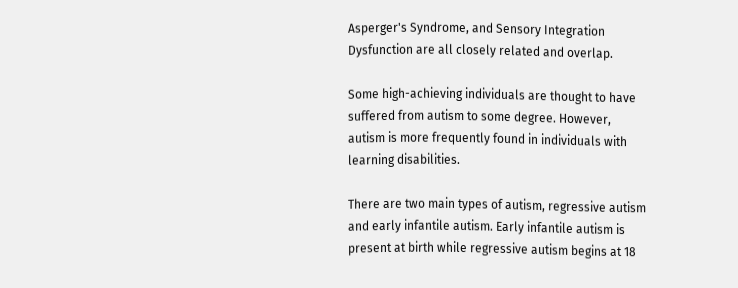Asperger's Syndrome, and Sensory Integration Dysfunction are all closely related and overlap.

Some high-achieving individuals are thought to have suffered from autism to some degree. However, autism is more frequently found in individuals with learning disabilities.

There are two main types of autism, regressive autism and early infantile autism. Early infantile autism is present at birth while regressive autism begins at 18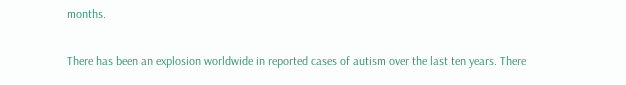months.

There has been an explosion worldwide in reported cases of autism over the last ten years. There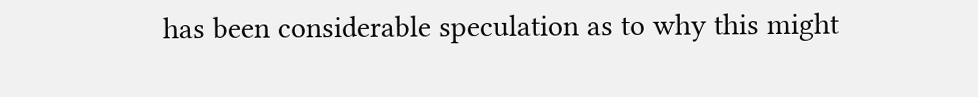has been considerable speculation as to why this might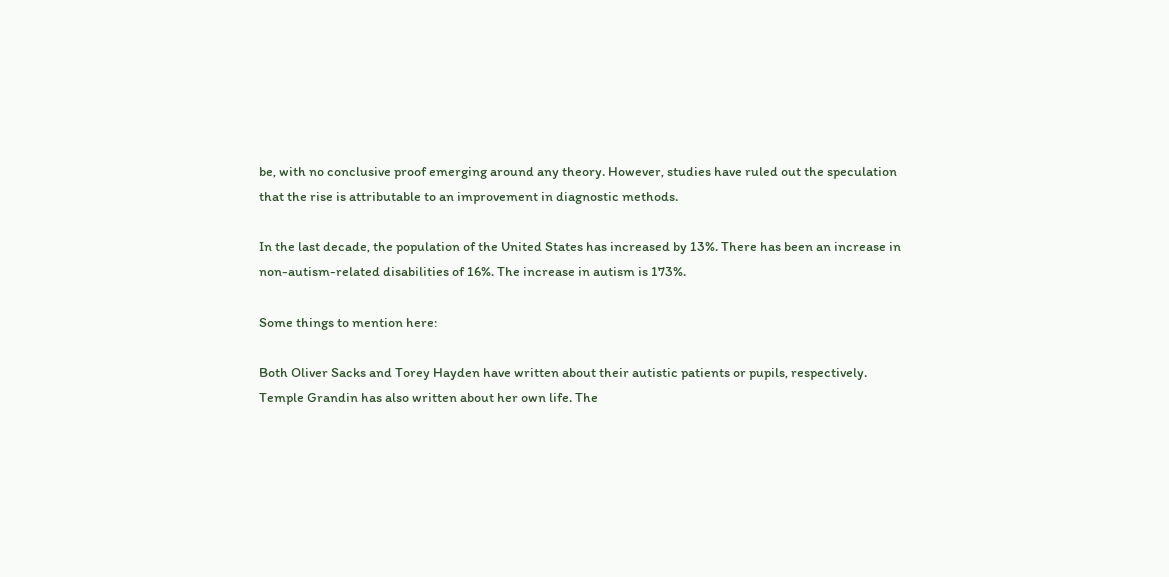be, with no conclusive proof emerging around any theory. However, studies have ruled out the speculation that the rise is attributable to an improvement in diagnostic methods.

In the last decade, the population of the United States has increased by 13%. There has been an increase in non-autism-related disabilities of 16%. The increase in autism is 173%.

Some things to mention here:

Both Oliver Sacks and Torey Hayden have written about their autistic patients or pupils, respectively. Temple Grandin has also written about her own life. The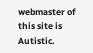webmaster of this site is Autistic.